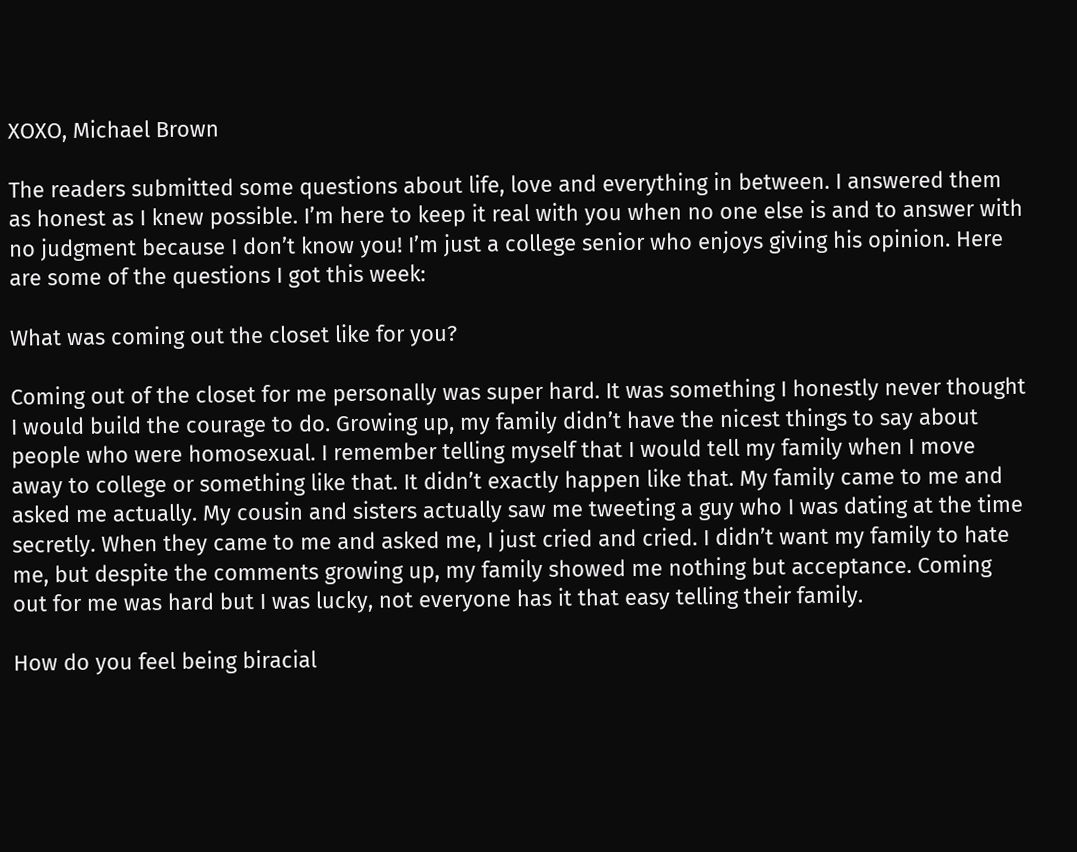XOXO, Michael Brown

The readers submitted some questions about life, love and everything in between. I answered them as honest as I knew possible. I’m here to keep it real with you when no one else is and to answer with no judgment because I don’t know you! I’m just a college senior who enjoys giving his opinion. Here are some of the questions I got this week:

What was coming out the closet like for you?

Coming out of the closet for me personally was super hard. It was something I honestly never thought I would build the courage to do. Growing up, my family didn’t have the nicest things to say about people who were homosexual. I remember telling myself that I would tell my family when I move away to college or something like that. It didn’t exactly happen like that. My family came to me and asked me actually. My cousin and sisters actually saw me tweeting a guy who I was dating at the time secretly. When they came to me and asked me, I just cried and cried. I didn’t want my family to hate me, but despite the comments growing up, my family showed me nothing but acceptance. Coming out for me was hard but I was lucky, not everyone has it that easy telling their family.

How do you feel being biracial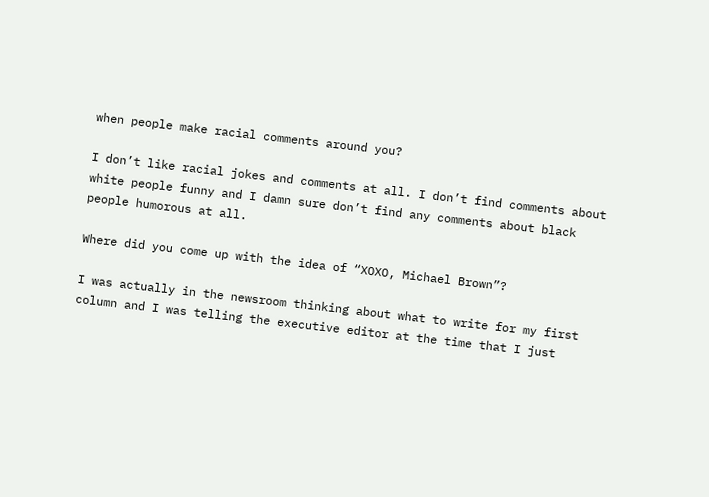when people make racial comments around you?

I don’t like racial jokes and comments at all. I don’t find comments about white people funny and I damn sure don’t find any comments about black people humorous at all.

Where did you come up with the idea of “XOXO, Michael Brown”?

I was actually in the newsroom thinking about what to write for my first column and I was telling the executive editor at the time that I just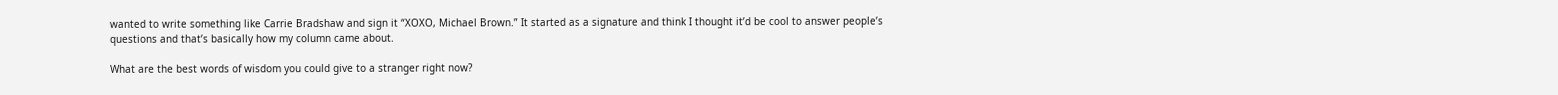wanted to write something like Carrie Bradshaw and sign it “XOXO, Michael Brown.” It started as a signature and think I thought it’d be cool to answer people’s questions and that’s basically how my column came about.

What are the best words of wisdom you could give to a stranger right now?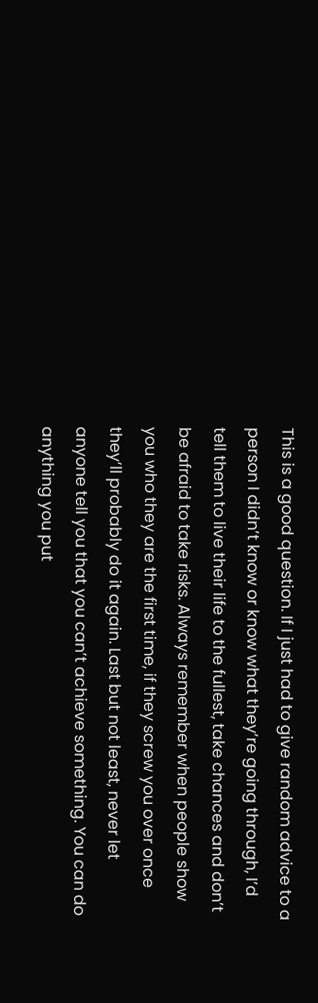This is a good question. If I just had to give random advice to a person I didn’t know or know what they’re going through, I’d tell them to live their life to the fullest, take chances and don’t be afraid to take risks. Always remember when people show you who they are the first time, if they screw you over once they’ll probably do it again. Last but not least, never let anyone tell you that you can’t achieve something. You can do anything you put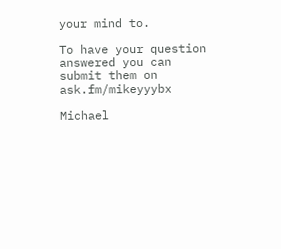your mind to.

To have your question answered you can submit them on ask.fm/mikeyyybx

Michael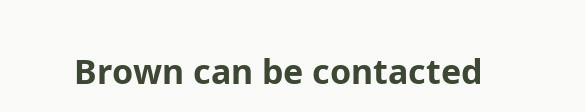Brown can be contacted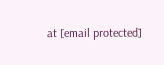at [email protected]